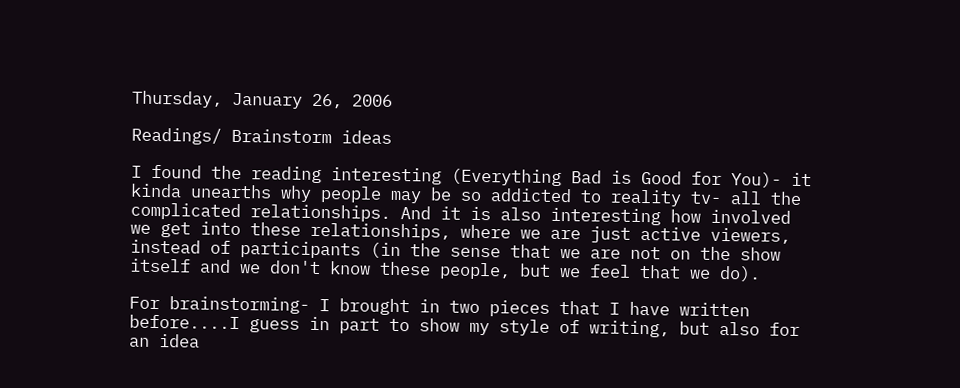Thursday, January 26, 2006

Readings/ Brainstorm ideas

I found the reading interesting (Everything Bad is Good for You)- it kinda unearths why people may be so addicted to reality tv- all the complicated relationships. And it is also interesting how involved we get into these relationships, where we are just active viewers, instead of participants (in the sense that we are not on the show itself and we don't know these people, but we feel that we do).

For brainstorming- I brought in two pieces that I have written before....I guess in part to show my style of writing, but also for an idea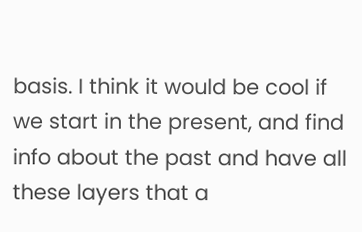basis. I think it would be cool if we start in the present, and find info about the past and have all these layers that a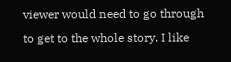viewer would need to go through to get to the whole story. I like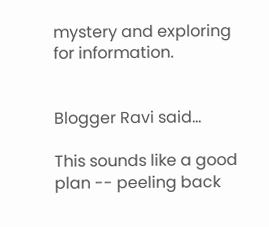mystery and exploring for information.


Blogger Ravi said...

This sounds like a good plan -- peeling back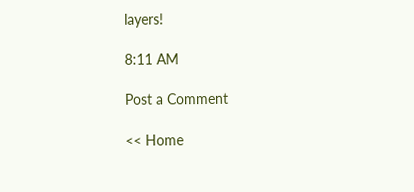layers!

8:11 AM

Post a Comment

<< Home